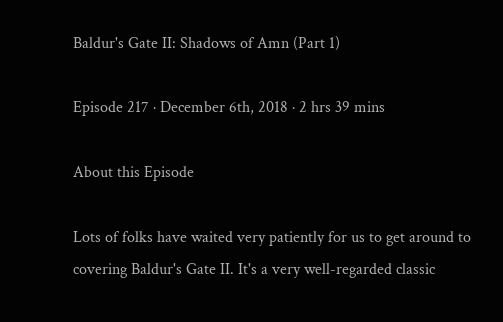Baldur's Gate II: Shadows of Amn (Part 1)

Episode 217 · December 6th, 2018 · 2 hrs 39 mins

About this Episode

Lots of folks have waited very patiently for us to get around to covering Baldur's Gate II. It's a very well-regarded classic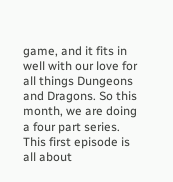game, and it fits in well with our love for all things Dungeons and Dragons. So this month, we are doing a four part series. This first episode is all about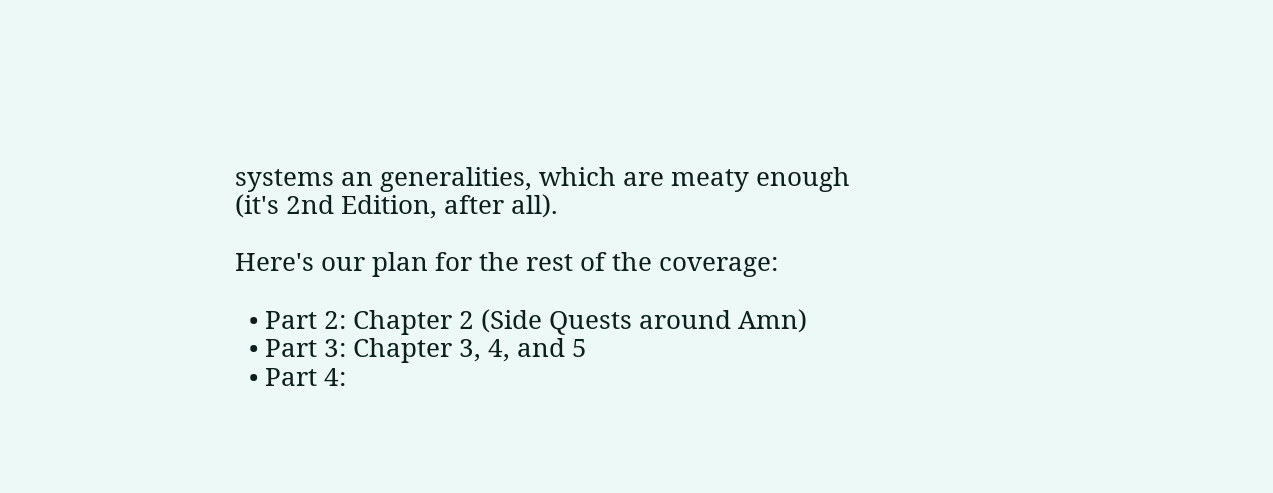systems an generalities, which are meaty enough (it's 2nd Edition, after all).

Here's our plan for the rest of the coverage:

  • Part 2: Chapter 2 (Side Quests around Amn)
  • Part 3: Chapter 3, 4, and 5
  • Part 4: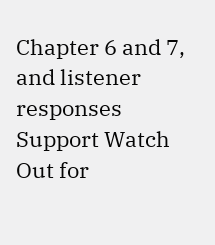Chapter 6 and 7, and listener responses
Support Watch Out for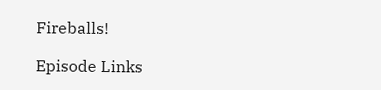Fireballs!

Episode Links